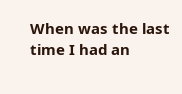When was the last time I had an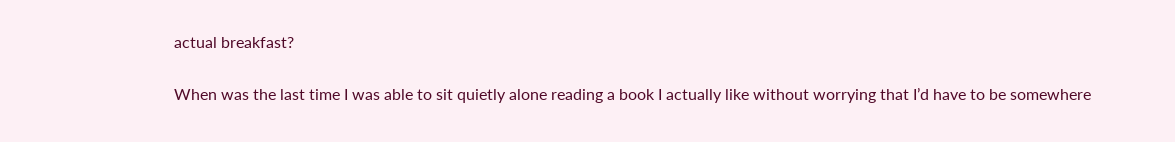actual breakfast?

When was the last time I was able to sit quietly alone reading a book I actually like without worrying that I’d have to be somewhere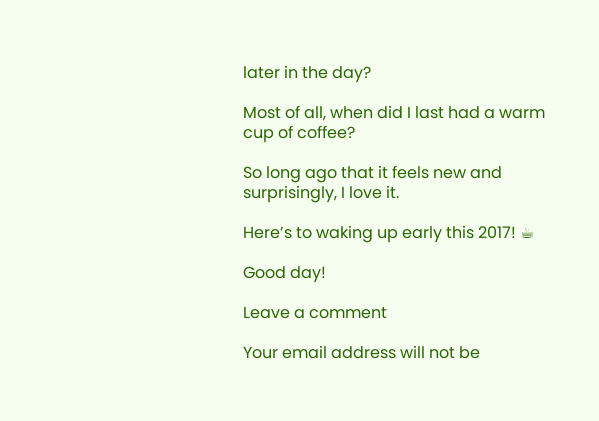later in the day?

Most of all, when did I last had a warm cup of coffee?

So long ago that it feels new and surprisingly, I love it.

Here’s to waking up early this 2017! ☕

Good day!

Leave a comment

Your email address will not be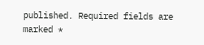published. Required fields are marked *